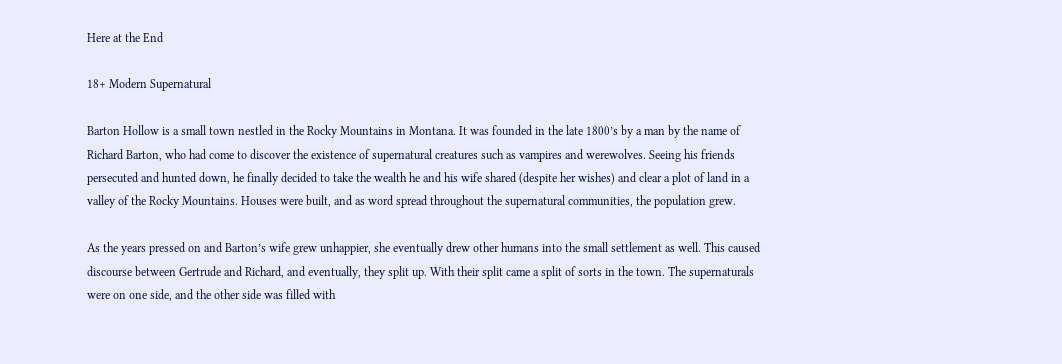Here at the End

18+ Modern Supernatural

Barton Hollow is a small town nestled in the Rocky Mountains in Montana. It was founded in the late 1800’s by a man by the name of Richard Barton, who had come to discover the existence of supernatural creatures such as vampires and werewolves. Seeing his friends persecuted and hunted down, he finally decided to take the wealth he and his wife shared (despite her wishes) and clear a plot of land in a valley of the Rocky Mountains. Houses were built, and as word spread throughout the supernatural communities, the population grew.

As the years pressed on and Barton’s wife grew unhappier, she eventually drew other humans into the small settlement as well. This caused discourse between Gertrude and Richard, and eventually, they split up. With their split came a split of sorts in the town. The supernaturals were on one side, and the other side was filled with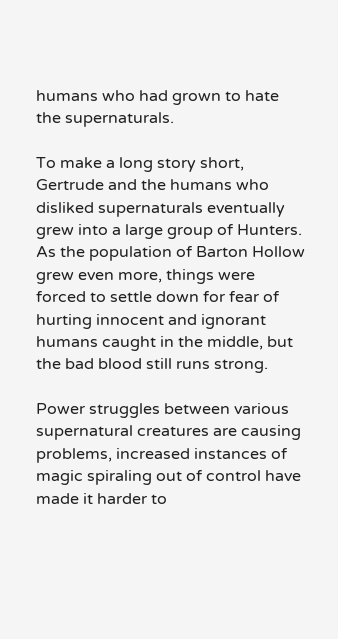humans who had grown to hate the supernaturals.

To make a long story short, Gertrude and the humans who disliked supernaturals eventually grew into a large group of Hunters. As the population of Barton Hollow grew even more, things were forced to settle down for fear of hurting innocent and ignorant humans caught in the middle, but the bad blood still runs strong.

Power struggles between various supernatural creatures are causing problems, increased instances of magic spiraling out of control have made it harder to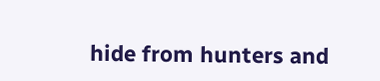hide from hunters and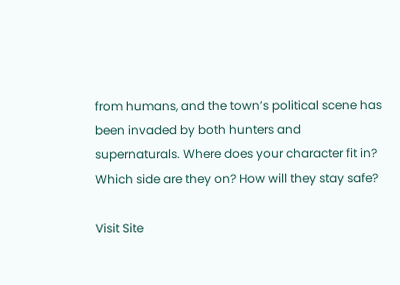from humans, and the town’s political scene has been invaded by both hunters and supernaturals. Where does your character fit in? Which side are they on? How will they stay safe?

Visit Site